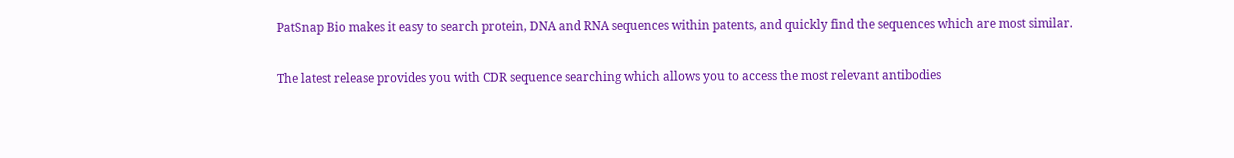PatSnap Bio makes it easy to search protein, DNA and RNA sequences within patents, and quickly find the sequences which are most similar.

The latest release provides you with CDR sequence searching which allows you to access the most relevant antibodies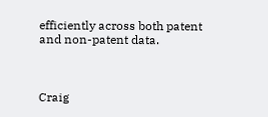efficiently across both patent and non-patent data.



Craig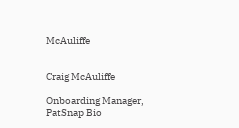McAuliffe


Craig McAuliffe

Onboarding Manager, PatSnap Bio